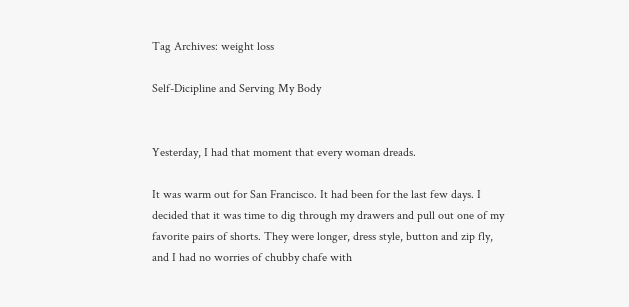Tag Archives: weight loss

Self-Dicipline and Serving My Body


Yesterday, I had that moment that every woman dreads.

It was warm out for San Francisco. It had been for the last few days. I decided that it was time to dig through my drawers and pull out one of my favorite pairs of shorts. They were longer, dress style, button and zip fly, and I had no worries of chubby chafe with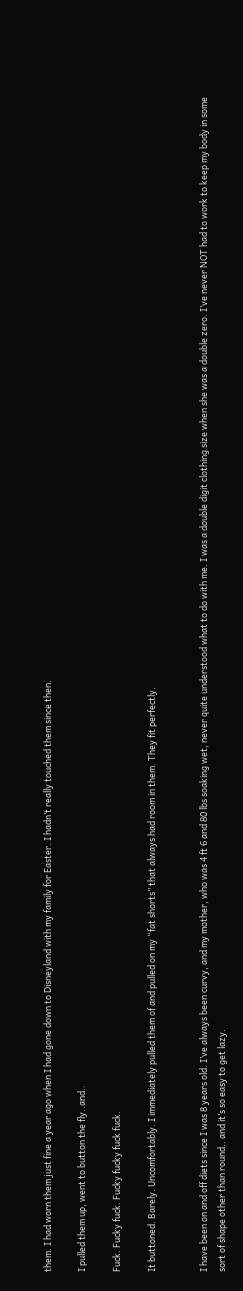them. I had worn them just fine a year ago when I had gone down to Disneyland with my family for Easter. I hadn’t really touched them since then.

I pulled them up, went to button the fly..and..

Fuck. Fucky fuck. Fucky fucky fuck fuck.

It buttoned. Barely. Uncomfortably. I immediately pulled them of and pulled on my “fat shorts” that always had room in them. They fit perfectly.


I have been on and off diets since I was 8 years old. I’ve always been curvy, and my mother, who was 4 ft 6 and 80 lbs soaking wet, never quite understood what to do with me. I was a double digit clothing size when she was a double zero. I’ve never NOT had to work to keep my body in some sort of shape other than round.. and it’s so easy to get lazy.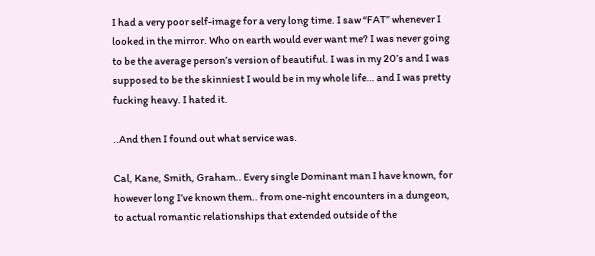I had a very poor self-image for a very long time. I saw “FAT” whenever I looked in the mirror. Who on earth would ever want me? I was never going to be the average person’s version of beautiful. I was in my 20’s and I was supposed to be the skinniest I would be in my whole life… and I was pretty fucking heavy. I hated it.

..And then I found out what service was.

Cal, Kane, Smith, Graham.. Every single Dominant man I have known, for however long I’ve known them.. from one-night encounters in a dungeon, to actual romantic relationships that extended outside of the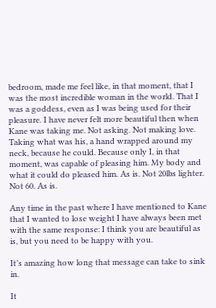bedroom, made me feel like, in that moment, that I was the most incredible woman in the world. That I was a goddess, even as I was being used for their pleasure. I have never felt more beautiful then when Kane was taking me. Not asking. Not making love. Taking what was his, a hand wrapped around my neck, because he could. Because only I, in that moment, was capable of pleasing him. My body and what it could do pleased him. As is. Not 20lbs lighter. Not 60. As is.

Any time in the past where I have mentioned to Kane that I wanted to lose weight I have always been met with the same response: I think you are beautiful as is, but you need to be happy with you.

It’s amazing how long that message can take to sink in.

It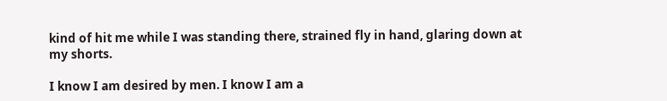kind of hit me while I was standing there, strained fly in hand, glaring down at my shorts.

I know I am desired by men. I know I am a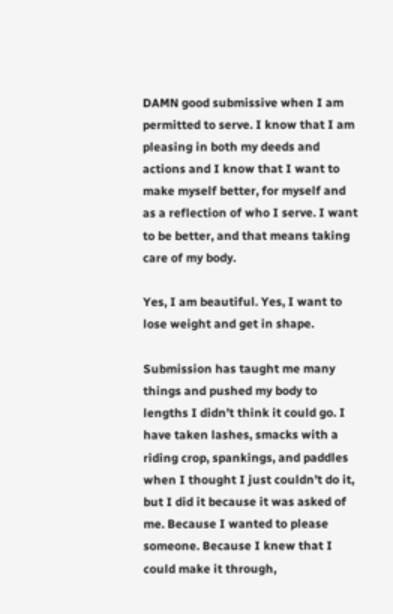DAMN good submissive when I am permitted to serve. I know that I am pleasing in both my deeds and actions and I know that I want to make myself better, for myself and as a reflection of who I serve. I want to be better, and that means taking care of my body.

Yes, I am beautiful. Yes, I want to lose weight and get in shape.

Submission has taught me many things and pushed my body to lengths I didn’t think it could go. I have taken lashes, smacks with a riding crop, spankings, and paddles when I thought I just couldn’t do it, but I did it because it was asked of me. Because I wanted to please someone. Because I knew that I could make it through,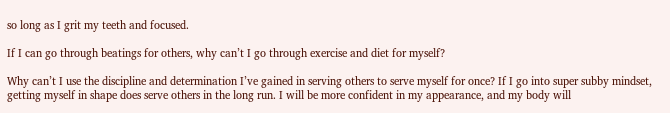so long as I grit my teeth and focused.

If I can go through beatings for others, why can’t I go through exercise and diet for myself?

Why can’t I use the discipline and determination I’ve gained in serving others to serve myself for once? If I go into super subby mindset, getting myself in shape does serve others in the long run. I will be more confident in my appearance, and my body will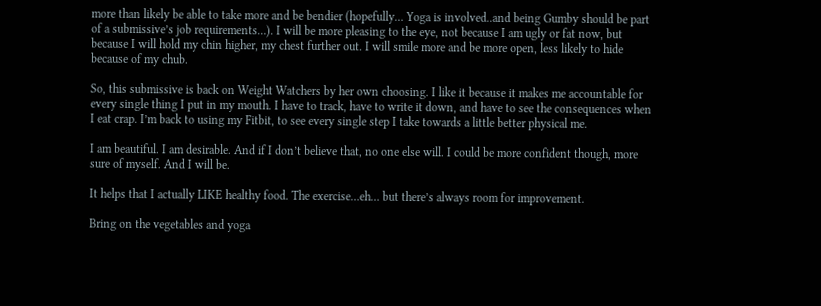more than likely be able to take more and be bendier (hopefully… Yoga is involved..and being Gumby should be part of a submissive’s job requirements…). I will be more pleasing to the eye, not because I am ugly or fat now, but because I will hold my chin higher, my chest further out. I will smile more and be more open, less likely to hide because of my chub.

So, this submissive is back on Weight Watchers by her own choosing. I like it because it makes me accountable for every single thing I put in my mouth. I have to track, have to write it down, and have to see the consequences when I eat crap. I’m back to using my Fitbit, to see every single step I take towards a little better physical me.

I am beautiful. I am desirable. And if I don’t believe that, no one else will. I could be more confident though, more sure of myself. And I will be.

It helps that I actually LIKE healthy food. The exercise…eh… but there’s always room for improvement.

Bring on the vegetables and yoga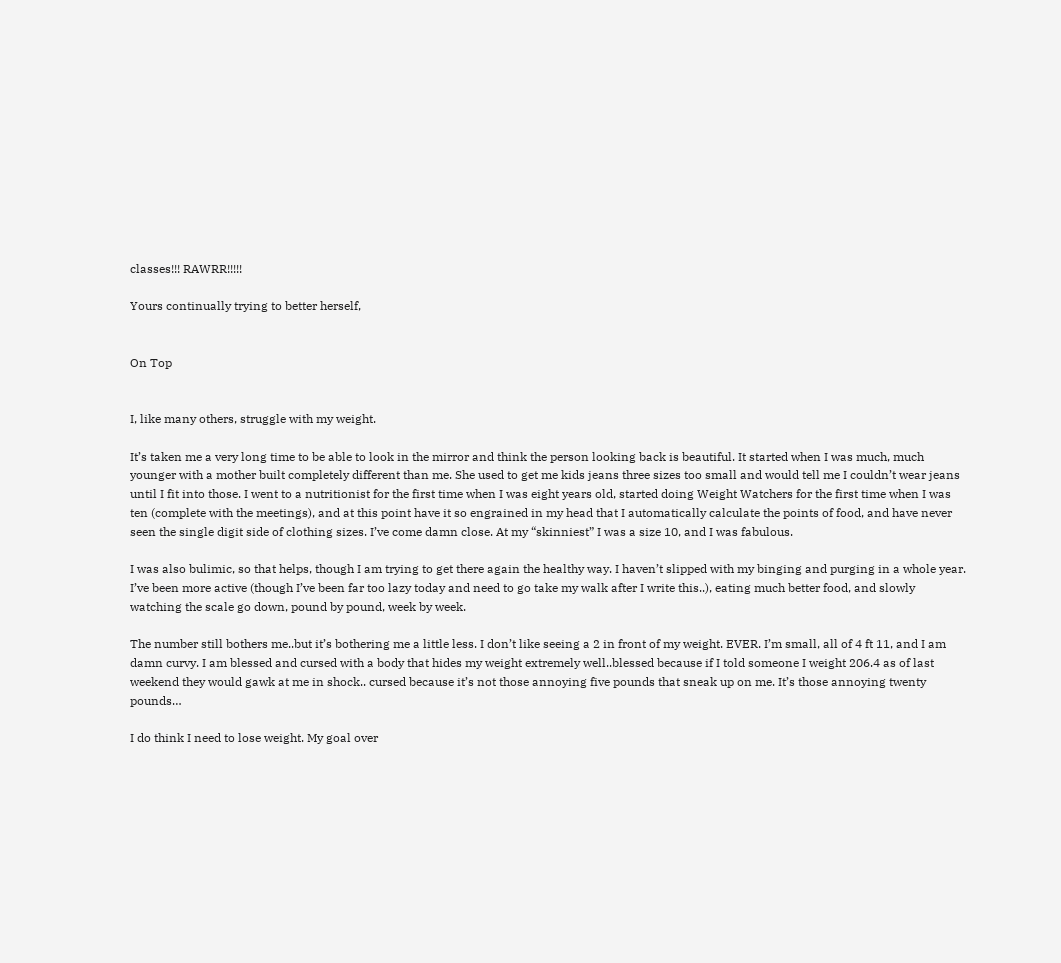classes!!! RAWRR!!!!!

Yours continually trying to better herself,


On Top


I, like many others, struggle with my weight.

It’s taken me a very long time to be able to look in the mirror and think the person looking back is beautiful. It started when I was much, much younger with a mother built completely different than me. She used to get me kids jeans three sizes too small and would tell me I couldn’t wear jeans until I fit into those. I went to a nutritionist for the first time when I was eight years old, started doing Weight Watchers for the first time when I was ten (complete with the meetings), and at this point have it so engrained in my head that I automatically calculate the points of food, and have never seen the single digit side of clothing sizes. I’ve come damn close. At my “skinniest” I was a size 10, and I was fabulous.

I was also bulimic, so that helps, though I am trying to get there again the healthy way. I haven’t slipped with my binging and purging in a whole year. I’ve been more active (though I’ve been far too lazy today and need to go take my walk after I write this..), eating much better food, and slowly watching the scale go down, pound by pound, week by week.

The number still bothers me..but it’s bothering me a little less. I don’t like seeing a 2 in front of my weight. EVER. I’m small, all of 4 ft 11, and I am damn curvy. I am blessed and cursed with a body that hides my weight extremely well..blessed because if I told someone I weight 206.4 as of last weekend they would gawk at me in shock.. cursed because it’s not those annoying five pounds that sneak up on me. It’s those annoying twenty pounds…

I do think I need to lose weight. My goal over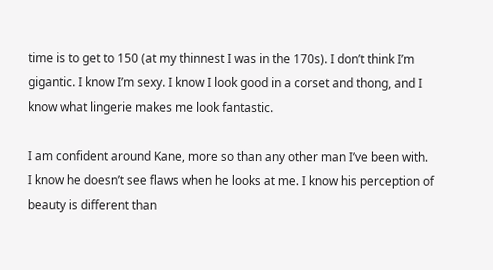time is to get to 150 (at my thinnest I was in the 170s). I don’t think I’m gigantic. I know I’m sexy. I know I look good in a corset and thong, and I know what lingerie makes me look fantastic.

I am confident around Kane, more so than any other man I’ve been with. I know he doesn’t see flaws when he looks at me. I know his perception of beauty is different than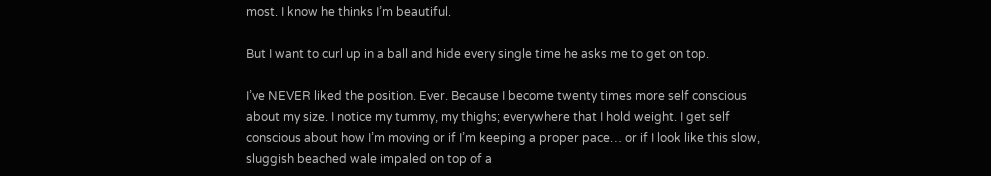most. I know he thinks I’m beautiful.

But I want to curl up in a ball and hide every single time he asks me to get on top.

I’ve NEVER liked the position. Ever. Because I become twenty times more self conscious about my size. I notice my tummy, my thighs; everywhere that I hold weight. I get self conscious about how I’m moving or if I’m keeping a proper pace… or if I look like this slow, sluggish beached wale impaled on top of a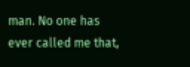man. No one has ever called me that,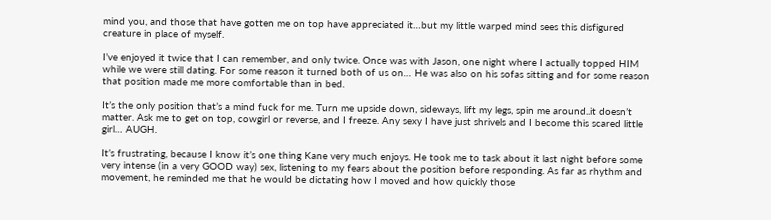mind you, and those that have gotten me on top have appreciated it…but my little warped mind sees this disfigured creature in place of myself.

I’ve enjoyed it twice that I can remember, and only twice. Once was with Jason, one night where I actually topped HIM while we were still dating. For some reason it turned both of us on… He was also on his sofas sitting and for some reason that position made me more comfortable than in bed.

It’s the only position that’s a mind fuck for me. Turn me upside down, sideways, lift my legs, spin me around..it doesn’t matter. Ask me to get on top, cowgirl or reverse, and I freeze. Any sexy I have just shrivels and I become this scared little girl… AUGH.

It’s frustrating, because I know it’s one thing Kane very much enjoys. He took me to task about it last night before some very intense (in a very GOOD way) sex, listening to my fears about the position before responding. As far as rhythm and movement, he reminded me that he would be dictating how I moved and how quickly those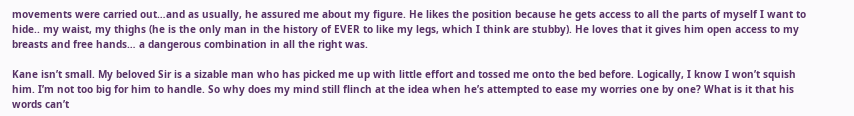movements were carried out…and as usually, he assured me about my figure. He likes the position because he gets access to all the parts of myself I want to hide.. my waist, my thighs (he is the only man in the history of EVER to like my legs, which I think are stubby). He loves that it gives him open access to my breasts and free hands… a dangerous combination in all the right was.

Kane isn’t small. My beloved Sir is a sizable man who has picked me up with little effort and tossed me onto the bed before. Logically, I know I won’t squish him. I’m not too big for him to handle. So why does my mind still flinch at the idea when he’s attempted to ease my worries one by one? What is it that his words can’t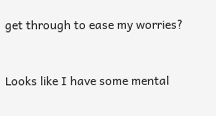get through to ease my worries?


Looks like I have some mental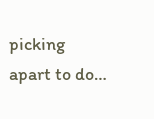picking apart to do…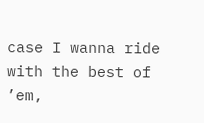case I wanna ride with the best of ’em,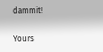dammit!

Yours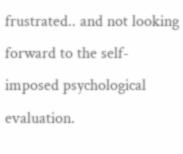frustrated.. and not looking forward to the self-imposed psychological evaluation.